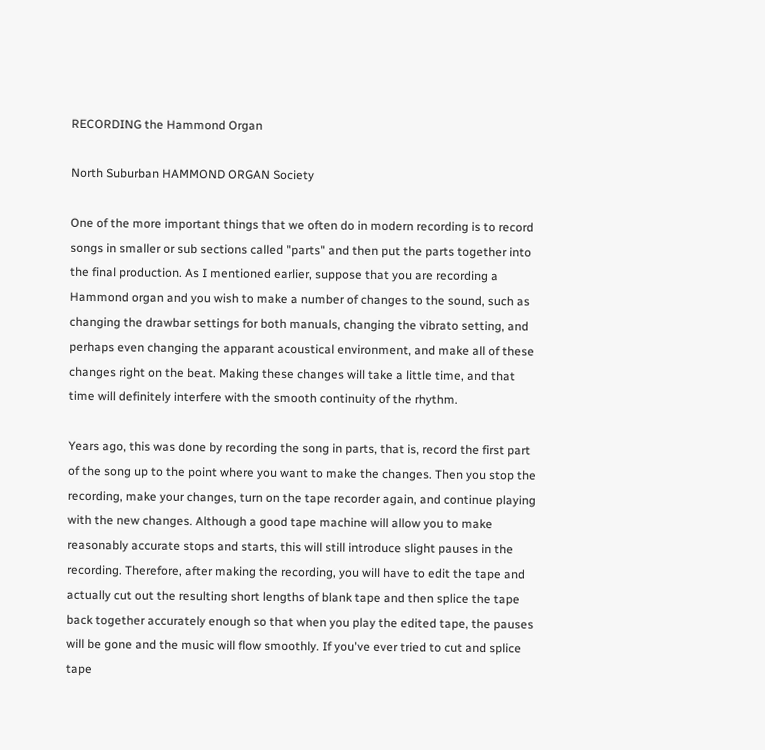RECORDING the Hammond Organ

North Suburban HAMMOND ORGAN Society

One of the more important things that we often do in modern recording is to record songs in smaller or sub sections called "parts" and then put the parts together into the final production. As I mentioned earlier, suppose that you are recording a Hammond organ and you wish to make a number of changes to the sound, such as changing the drawbar settings for both manuals, changing the vibrato setting, and perhaps even changing the apparant acoustical environment, and make all of these changes right on the beat. Making these changes will take a little time, and that time will definitely interfere with the smooth continuity of the rhythm.

Years ago, this was done by recording the song in parts, that is, record the first part of the song up to the point where you want to make the changes. Then you stop the recording, make your changes, turn on the tape recorder again, and continue playing with the new changes. Although a good tape machine will allow you to make reasonably accurate stops and starts, this will still introduce slight pauses in the recording. Therefore, after making the recording, you will have to edit the tape and actually cut out the resulting short lengths of blank tape and then splice the tape back together accurately enough so that when you play the edited tape, the pauses will be gone and the music will flow smoothly. If you've ever tried to cut and splice tape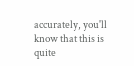accurately, you'll know that this is quite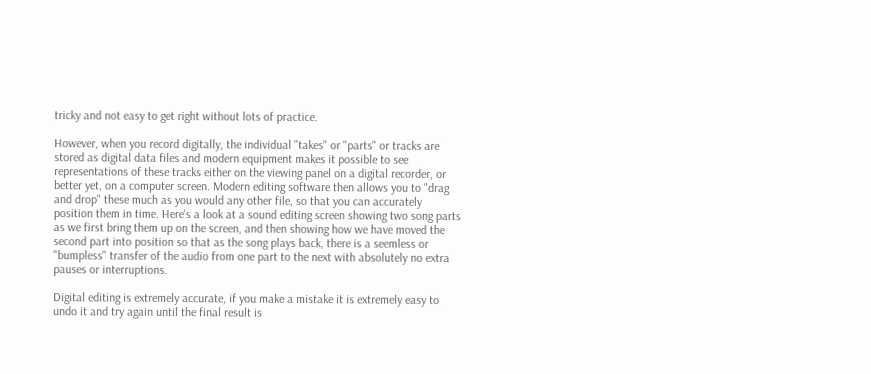tricky and not easy to get right without lots of practice.

However, when you record digitally, the individual "takes" or "parts" or tracks are stored as digital data files and modern equipment makes it possible to see representations of these tracks either on the viewing panel on a digital recorder, or better yet, on a computer screen. Modern editing software then allows you to "drag and drop" these much as you would any other file, so that you can accurately position them in time. Here's a look at a sound editing screen showing two song parts as we first bring them up on the screen, and then showing how we have moved the second part into position so that as the song plays back, there is a seemless or "bumpless" transfer of the audio from one part to the next with absolutely no extra pauses or interruptions.

Digital editing is extremely accurate, if you make a mistake it is extremely easy to undo it and try again until the final result is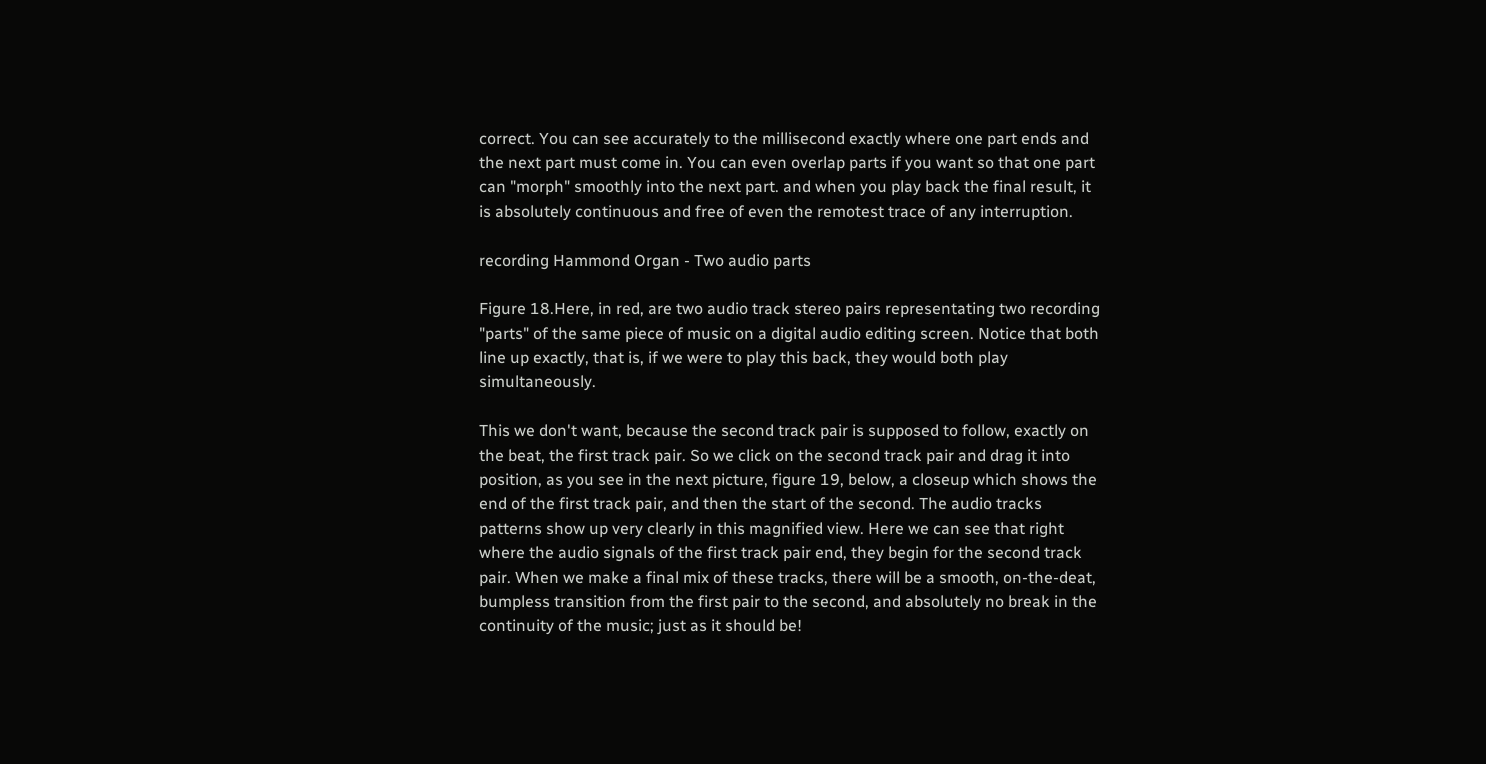correct. You can see accurately to the millisecond exactly where one part ends and the next part must come in. You can even overlap parts if you want so that one part can "morph" smoothly into the next part. and when you play back the final result, it is absolutely continuous and free of even the remotest trace of any interruption.

recording Hammond Organ - Two audio parts

Figure 18.Here, in red, are two audio track stereo pairs representating two recording "parts" of the same piece of music on a digital audio editing screen. Notice that both line up exactly, that is, if we were to play this back, they would both play simultaneously.

This we don't want, because the second track pair is supposed to follow, exactly on the beat, the first track pair. So we click on the second track pair and drag it into position, as you see in the next picture, figure 19, below, a closeup which shows the end of the first track pair, and then the start of the second. The audio tracks patterns show up very clearly in this magnified view. Here we can see that right where the audio signals of the first track pair end, they begin for the second track pair. When we make a final mix of these tracks, there will be a smooth, on-the-deat, bumpless transition from the first pair to the second, and absolutely no break in the continuity of the music; just as it should be!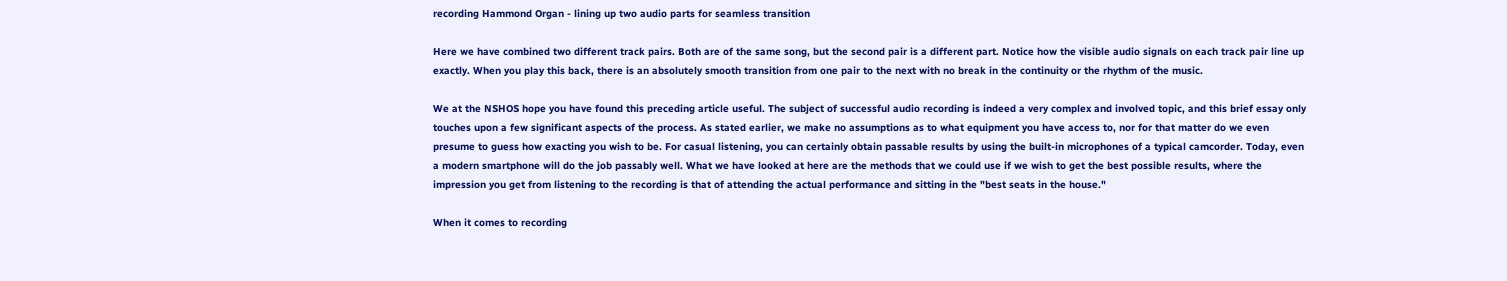recording Hammond Organ - lining up two audio parts for seamless transition

Here we have combined two different track pairs. Both are of the same song, but the second pair is a different part. Notice how the visible audio signals on each track pair line up exactly. When you play this back, there is an absolutely smooth transition from one pair to the next with no break in the continuity or the rhythm of the music.

We at the NSHOS hope you have found this preceding article useful. The subject of successful audio recording is indeed a very complex and involved topic, and this brief essay only touches upon a few significant aspects of the process. As stated earlier, we make no assumptions as to what equipment you have access to, nor for that matter do we even presume to guess how exacting you wish to be. For casual listening, you can certainly obtain passable results by using the built-in microphones of a typical camcorder. Today, even a modern smartphone will do the job passably well. What we have looked at here are the methods that we could use if we wish to get the best possible results, where the impression you get from listening to the recording is that of attending the actual performance and sitting in the "best seats in the house."

When it comes to recording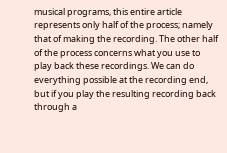musical programs, this entire article represents only half of the process; namely that of making the recording. The other half of the process concerns what you use to play back these recordings. We can do everything possible at the recording end, but if you play the resulting recording back through a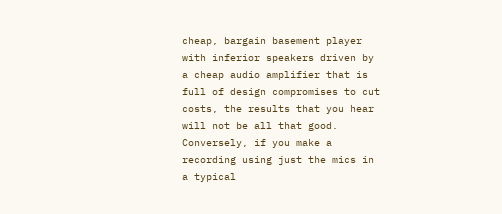cheap, bargain basement player with inferior speakers driven by a cheap audio amplifier that is full of design compromises to cut costs, the results that you hear will not be all that good. Conversely, if you make a recording using just the mics in a typical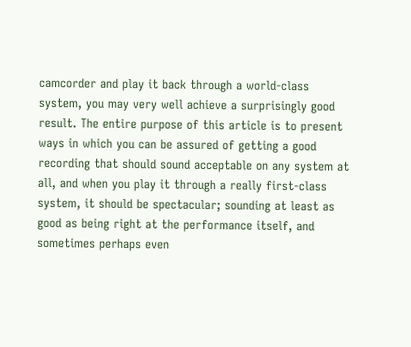camcorder and play it back through a world-class system, you may very well achieve a surprisingly good result. The entire purpose of this article is to present ways in which you can be assured of getting a good recording that should sound acceptable on any system at all, and when you play it through a really first-class system, it should be spectacular; sounding at least as good as being right at the performance itself, and sometimes perhaps even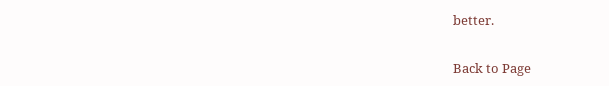better.


Back to Page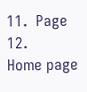11.  Page 12.
Home page